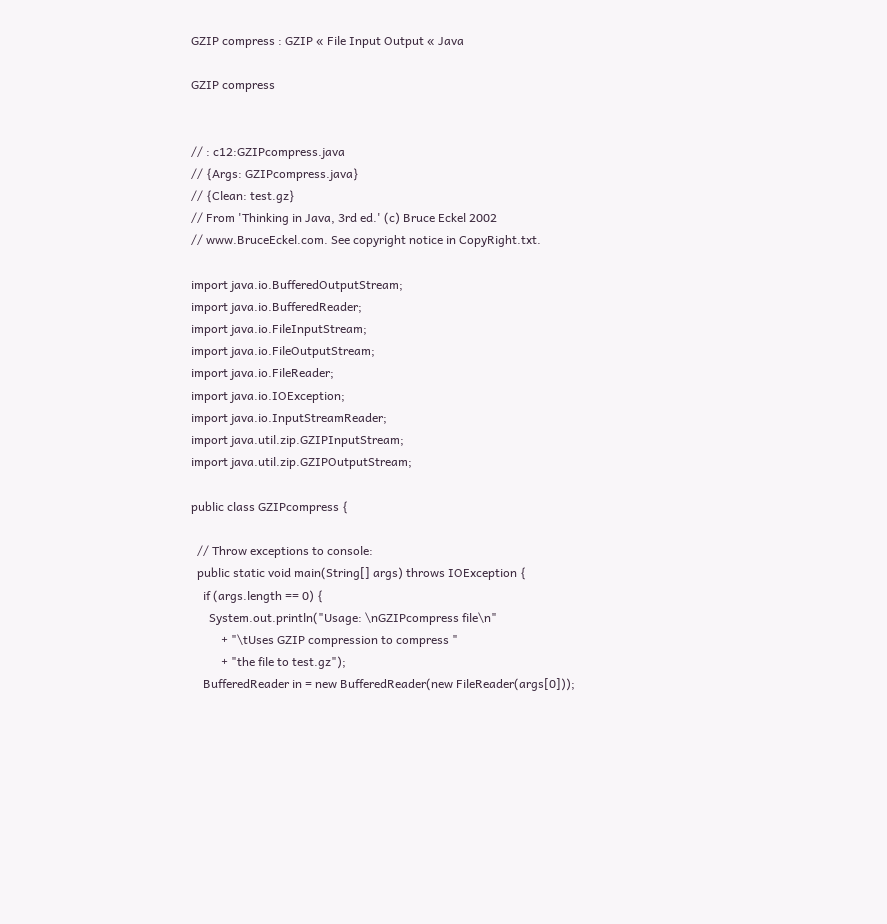GZIP compress : GZIP « File Input Output « Java

GZIP compress


// : c12:GZIPcompress.java
// {Args: GZIPcompress.java}
// {Clean: test.gz}
// From 'Thinking in Java, 3rd ed.' (c) Bruce Eckel 2002
// www.BruceEckel.com. See copyright notice in CopyRight.txt.

import java.io.BufferedOutputStream;
import java.io.BufferedReader;
import java.io.FileInputStream;
import java.io.FileOutputStream;
import java.io.FileReader;
import java.io.IOException;
import java.io.InputStreamReader;
import java.util.zip.GZIPInputStream;
import java.util.zip.GZIPOutputStream;

public class GZIPcompress {

  // Throw exceptions to console:
  public static void main(String[] args) throws IOException {
    if (args.length == 0) {
      System.out.println("Usage: \nGZIPcompress file\n"
          + "\tUses GZIP compression to compress "
          + "the file to test.gz");
    BufferedReader in = new BufferedReader(new FileReader(args[0]));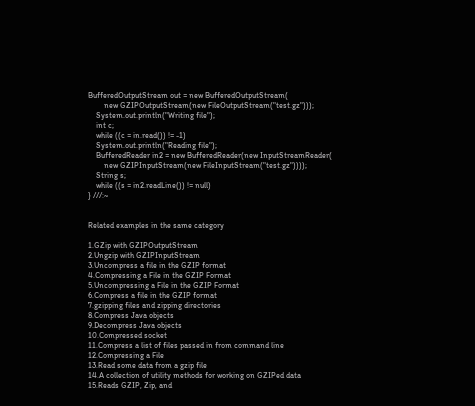BufferedOutputStream out = new BufferedOutputStream(
        new GZIPOutputStream(new FileOutputStream("test.gz")));
    System.out.println("Writing file");
    int c;
    while ((c = in.read()) != -1)
    System.out.println("Reading file");
    BufferedReader in2 = new BufferedReader(new InputStreamReader(
        new GZIPInputStream(new FileInputStream("test.gz"))));
    String s;
    while ((s = in2.readLine()) != null)
} ///:~


Related examples in the same category

1.GZip with GZIPOutputStream
2.Ungzip with GZIPInputStream
3.Uncompress a file in the GZIP format
4.Compressing a File in the GZIP Format
5.Uncompressing a File in the GZIP Format
6.Compress a file in the GZIP format
7.gzipping files and zipping directories
8.Compress Java objects
9.Decompress Java objects
10.Compressed socket
11.Compress a list of files passed in from command line
12.Compressing a File
13.Read some data from a gzip file
14.A collection of utility methods for working on GZIPed data
15.Reads GZIP, Zip, and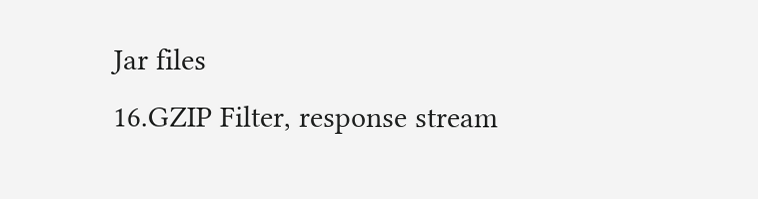Jar files
16.GZIP Filter, response stream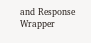and Response Wrapper